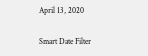April 13, 2020

Smart Date Filter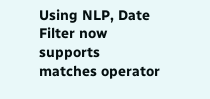Using NLP, Date Filter now supports matches operator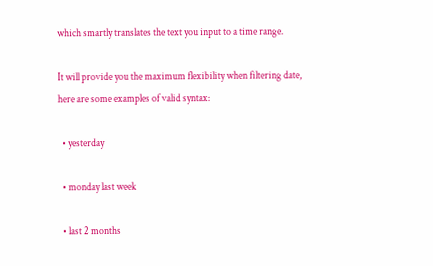which smartly translates the text you input to a time range.

It will provide you the maximum flexibility when filtering date, here are some examples of valid syntax:

  • yesterday

  • monday last week

  • last 2 months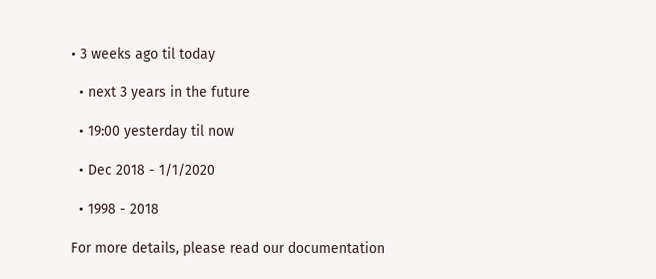• 3 weeks ago til today

  • next 3 years in the future

  • 19:00 yesterday til now

  • Dec 2018 - 1/1/2020

  • 1998 - 2018

For more details, please read our documentation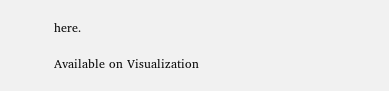here.

Available on Visualization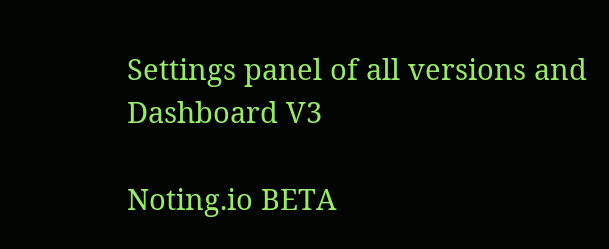Settings panel of all versions and Dashboard V3

Noting.io BETA